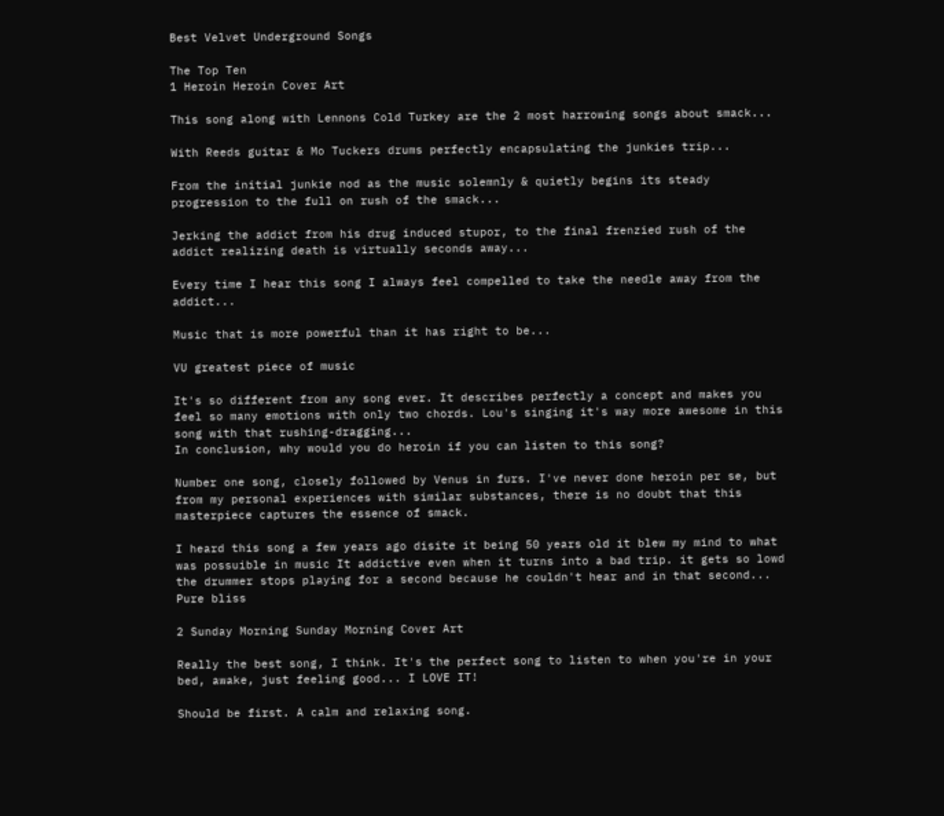Best Velvet Underground Songs

The Top Ten
1 Heroin Heroin Cover Art

This song along with Lennons Cold Turkey are the 2 most harrowing songs about smack...

With Reeds guitar & Mo Tuckers drums perfectly encapsulating the junkies trip...

From the initial junkie nod as the music solemnly & quietly begins its steady progression to the full on rush of the smack...

Jerking the addict from his drug induced stupor, to the final frenzied rush of the addict realizing death is virtually seconds away...

Every time I hear this song I always feel compelled to take the needle away from the addict...

Music that is more powerful than it has right to be...

VU greatest piece of music

It's so different from any song ever. It describes perfectly a concept and makes you feel so many emotions with only two chords. Lou's singing it's way more awesome in this song with that rushing-dragging...
In conclusion, why would you do heroin if you can listen to this song?

Number one song, closely followed by Venus in furs. I've never done heroin per se, but from my personal experiences with similar substances, there is no doubt that this masterpiece captures the essence of smack.

I heard this song a few years ago disite it being 50 years old it blew my mind to what was possuible in music It addictive even when it turns into a bad trip. it gets so lowd the drummer stops playing for a second because he couldn't hear and in that second... Pure bliss

2 Sunday Morning Sunday Morning Cover Art

Really the best song, I think. It's the perfect song to listen to when you're in your bed, awake, just feeling good... I LOVE IT!

Should be first. A calm and relaxing song.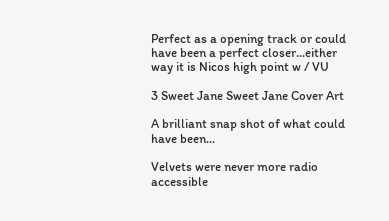Perfect as a opening track or could have been a perfect closer...either way it is Nicos high point w / VU

3 Sweet Jane Sweet Jane Cover Art

A brilliant snap shot of what could have been...

Velvets were never more radio accessible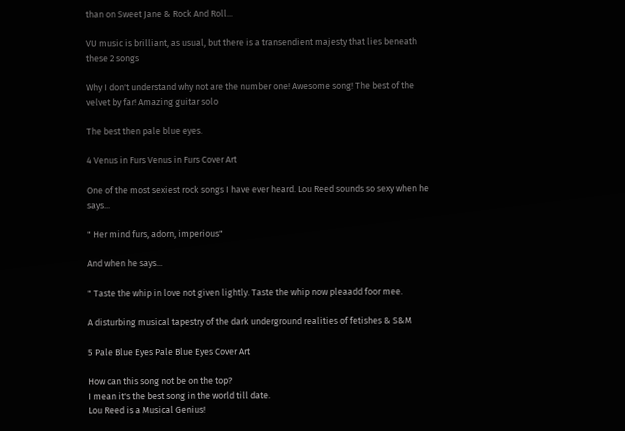than on Sweet Jane & Rock And Roll...

VU music is brilliant, as usual, but there is a transendient majesty that lies beneath these 2 songs

Why I don't understand why not are the number one! Awesome song! The best of the velvet by far! Amazing guitar solo

The best then pale blue eyes.

4 Venus in Furs Venus in Furs Cover Art

One of the most sexiest rock songs I have ever heard. Lou Reed sounds so sexy when he says...

" Her mind furs, adorn, imperious"

And when he says...

" Taste the whip in love not given lightly. Taste the whip now pleaadd foor mee.

A disturbing musical tapestry of the dark underground realities of fetishes & S&M

5 Pale Blue Eyes Pale Blue Eyes Cover Art

How can this song not be on the top?
I mean it's the best song in the world till date.
Lou Reed is a Musical Genius!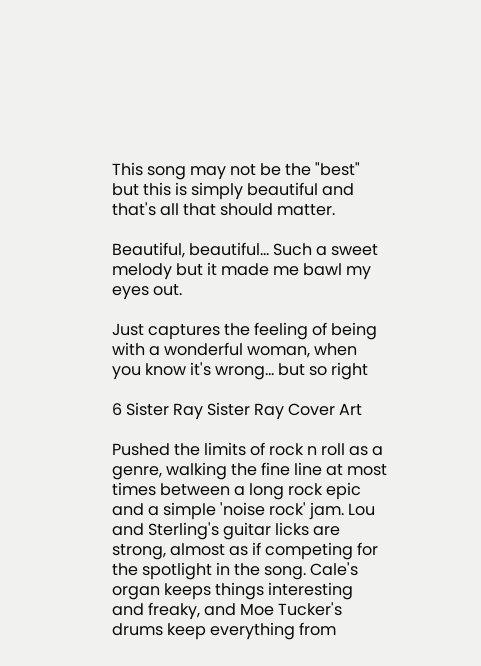This song may not be the "best" but this is simply beautiful and that's all that should matter.

Beautiful, beautiful... Such a sweet melody but it made me bawl my eyes out.

Just captures the feeling of being with a wonderful woman, when you know it's wrong... but so right

6 Sister Ray Sister Ray Cover Art

Pushed the limits of rock n roll as a genre, walking the fine line at most times between a long rock epic and a simple 'noise rock' jam. Lou and Sterling's guitar licks are strong, almost as if competing for the spotlight in the song. Cale's organ keeps things interesting and freaky, and Moe Tucker's drums keep everything from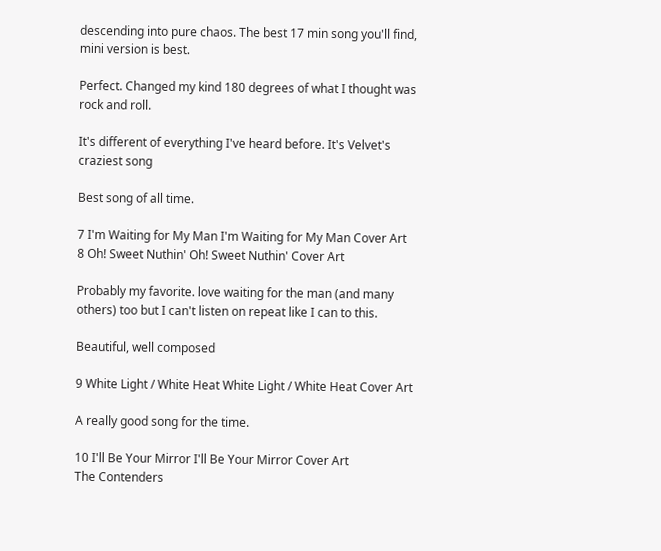descending into pure chaos. The best 17 min song you'll find, mini version is best.

Perfect. Changed my kind 180 degrees of what I thought was rock and roll.

It's different of everything I've heard before. It's Velvet's craziest song

Best song of all time.

7 I'm Waiting for My Man I'm Waiting for My Man Cover Art
8 Oh! Sweet Nuthin' Oh! Sweet Nuthin' Cover Art

Probably my favorite. love waiting for the man (and many others) too but I can't listen on repeat like I can to this.

Beautiful, well composed

9 White Light / White Heat White Light / White Heat Cover Art

A really good song for the time.

10 I'll Be Your Mirror I'll Be Your Mirror Cover Art
The Contenders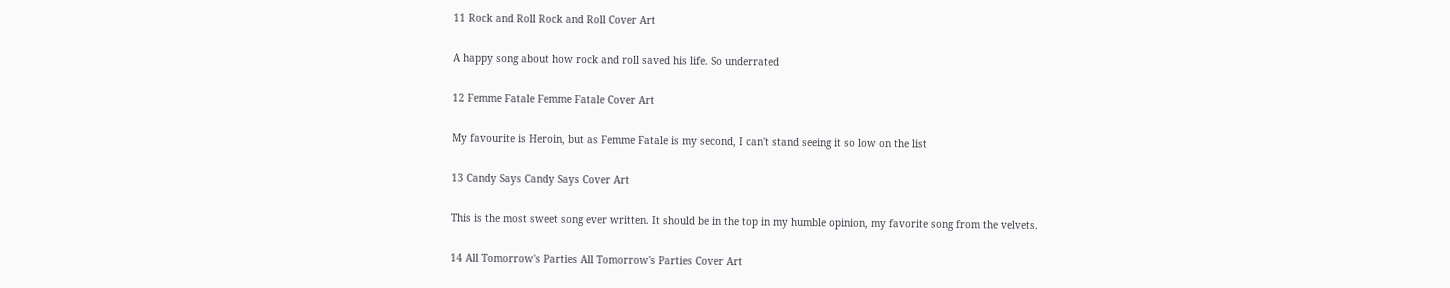11 Rock and Roll Rock and Roll Cover Art

A happy song about how rock and roll saved his life. So underrated

12 Femme Fatale Femme Fatale Cover Art

My favourite is Heroin, but as Femme Fatale is my second, I can't stand seeing it so low on the list

13 Candy Says Candy Says Cover Art

This is the most sweet song ever written. It should be in the top in my humble opinion, my favorite song from the velvets.

14 All Tomorrow's Parties All Tomorrow's Parties Cover Art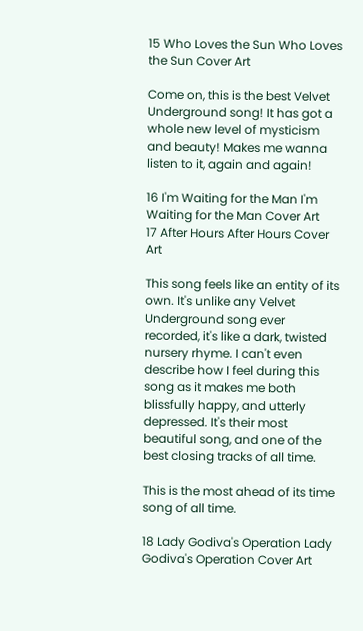15 Who Loves the Sun Who Loves the Sun Cover Art

Come on, this is the best Velvet Underground song! It has got a whole new level of mysticism and beauty! Makes me wanna listen to it, again and again!

16 I'm Waiting for the Man I'm Waiting for the Man Cover Art
17 After Hours After Hours Cover Art

This song feels like an entity of its own. It's unlike any Velvet Underground song ever recorded, it's like a dark, twisted nursery rhyme. I can't even describe how I feel during this song as it makes me both blissfully happy, and utterly depressed. It's their most beautiful song, and one of the best closing tracks of all time.

This is the most ahead of its time song of all time.

18 Lady Godiva's Operation Lady Godiva's Operation Cover Art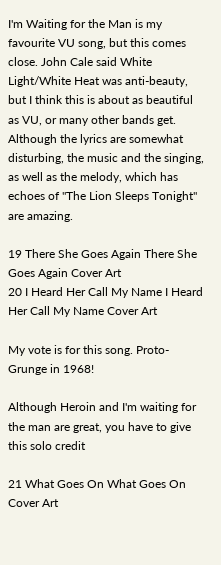I'm Waiting for the Man is my favourite VU song, but this comes close. John Cale said White Light/White Heat was anti-beauty, but I think this is about as beautiful as VU, or many other bands get. Although the lyrics are somewhat disturbing, the music and the singing, as well as the melody, which has echoes of "The Lion Sleeps Tonight" are amazing.

19 There She Goes Again There She Goes Again Cover Art
20 I Heard Her Call My Name I Heard Her Call My Name Cover Art

My vote is for this song. Proto-Grunge in 1968!

Although Heroin and I'm waiting for the man are great, you have to give this solo credit

21 What Goes On What Goes On Cover Art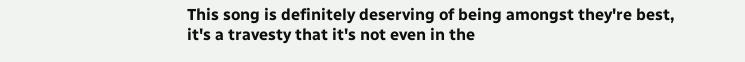This song is definitely deserving of being amongst they're best, it's a travesty that it's not even in the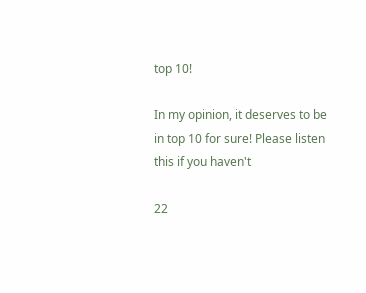top 10!

In my opinion, it deserves to be in top 10 for sure! Please listen this if you haven't

22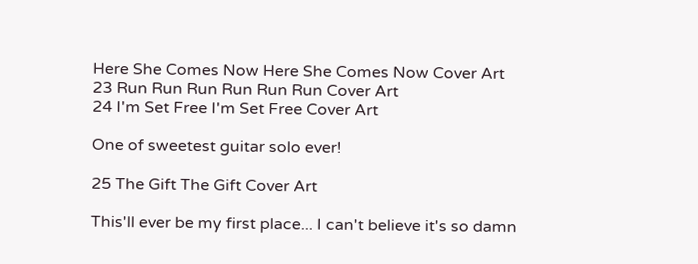Here She Comes Now Here She Comes Now Cover Art
23 Run Run Run Run Run Run Cover Art
24 I'm Set Free I'm Set Free Cover Art

One of sweetest guitar solo ever!

25 The Gift The Gift Cover Art

This'll ever be my first place... I can't believe it's so damn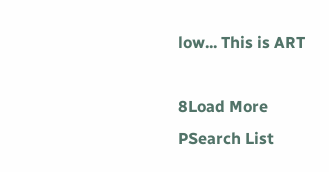low... This is ART

8Load More
PSearch List